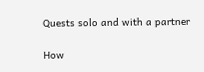Quests solo and with a partner

How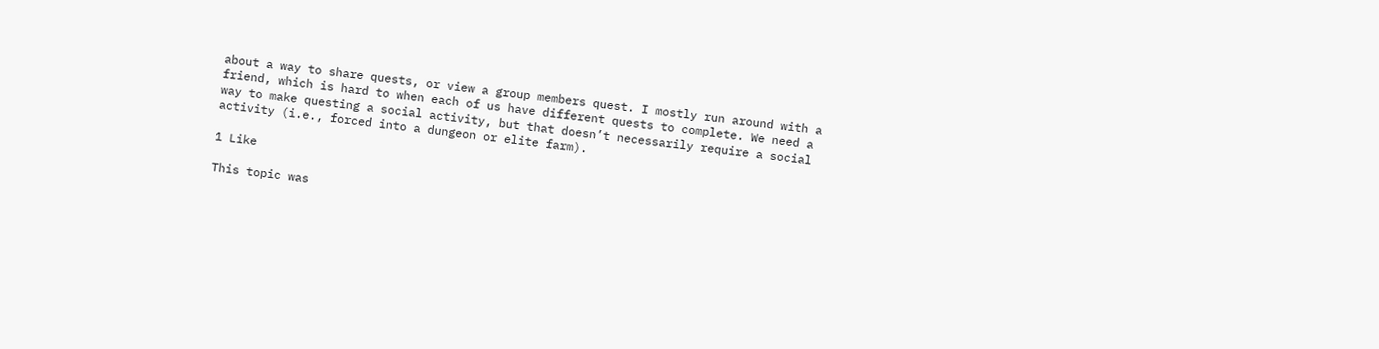about a way to share quests, or view a group members quest. I mostly run around with a friend, which is hard to when each of us have different quests to complete. We need a way to make questing a social activity, but that doesn’t necessarily require a social activity (i.e., forced into a dungeon or elite farm).

1 Like

This topic was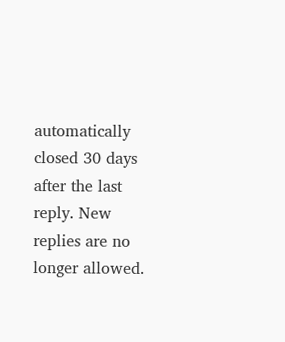automatically closed 30 days after the last reply. New replies are no longer allowed.